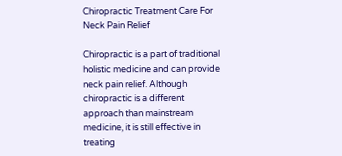Chiropractic Treatment Care For Neck Pain Relief

Chiropractic is a part of traditional holistic medicine and can provide neck pain relief. Although chiropractic is a different approach than mainstream medicine, it is still effective in treating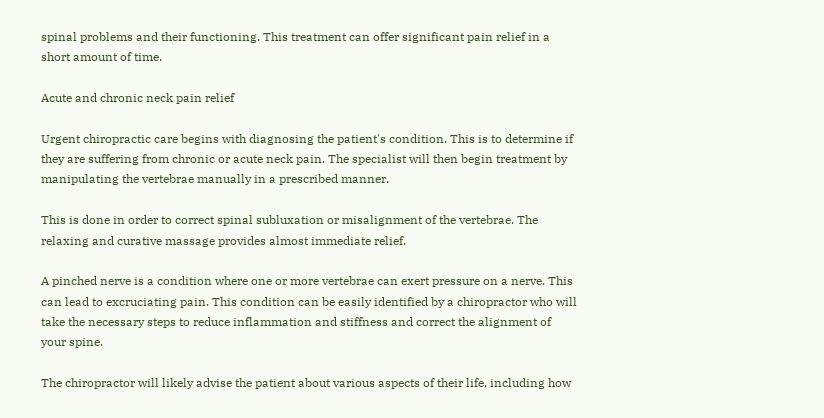spinal problems and their functioning. This treatment can offer significant pain relief in a short amount of time.

Acute and chronic neck pain relief

Urgent chiropractic care begins with diagnosing the patient's condition. This is to determine if they are suffering from chronic or acute neck pain. The specialist will then begin treatment by manipulating the vertebrae manually in a prescribed manner.

This is done in order to correct spinal subluxation or misalignment of the vertebrae. The relaxing and curative massage provides almost immediate relief.

A pinched nerve is a condition where one or more vertebrae can exert pressure on a nerve. This can lead to excruciating pain. This condition can be easily identified by a chiropractor who will take the necessary steps to reduce inflammation and stiffness and correct the alignment of your spine.

The chiropractor will likely advise the patient about various aspects of their life, including how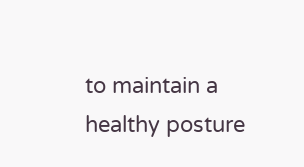to maintain a healthy posture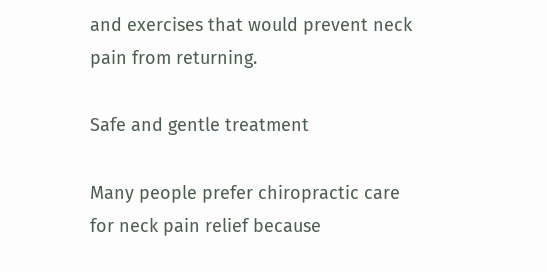and exercises that would prevent neck pain from returning.

Safe and gentle treatment

Many people prefer chiropractic care for neck pain relief because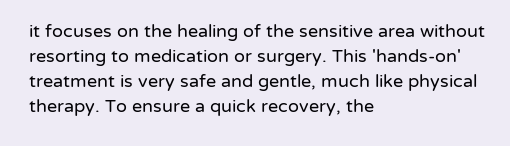it focuses on the healing of the sensitive area without resorting to medication or surgery. This 'hands-on' treatment is very safe and gentle, much like physical therapy. To ensure a quick recovery, the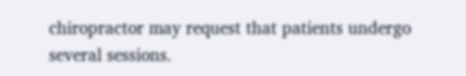chiropractor may request that patients undergo several sessions.